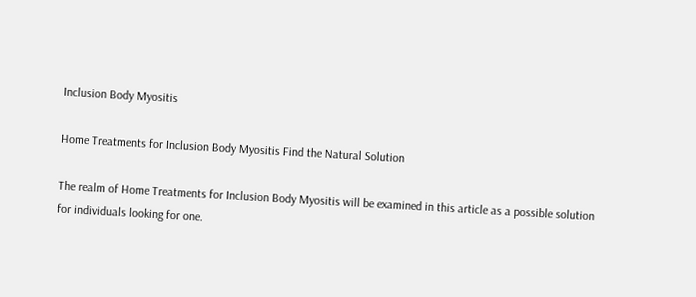Inclusion Body Myositis

Home Treatments for Inclusion Body Myositis Find the Natural Solution

The realm of Home Treatments for Inclusion Body Myositis will be examined in this article as a possible solution for individuals looking for one.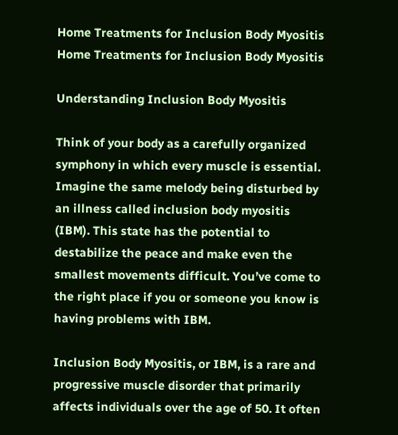Home Treatments for Inclusion Body Myositis
Home Treatments for Inclusion Body Myositis

Understanding Inclusion Body Myositis

Think of your body as a carefully organized symphony in which every muscle is essential. Imagine the same melody being disturbed by an illness called inclusion body myositis (IBM). This state has the potential to destabilize the peace and make even the smallest movements difficult. You’ve come to the right place if you or someone you know is having problems with IBM.

Inclusion Body Myositis, or IBM, is a rare and progressive muscle disorder that primarily affects individuals over the age of 50. It often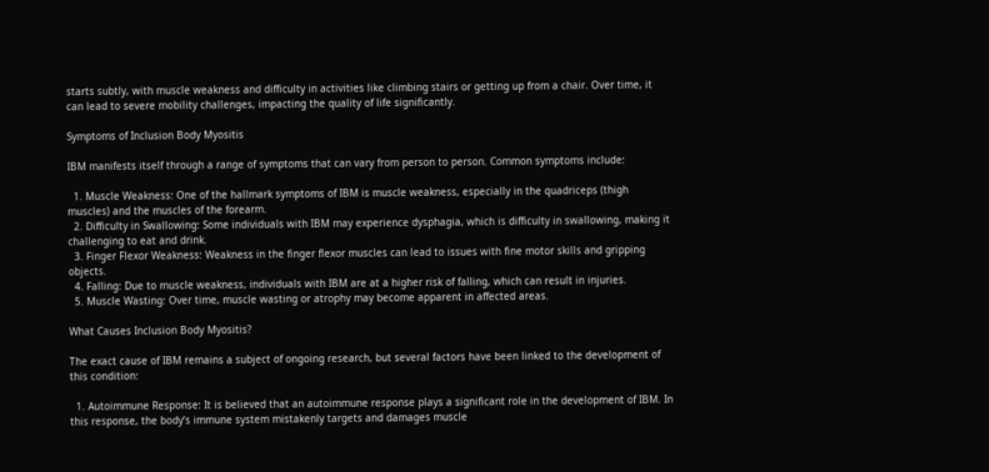starts subtly, with muscle weakness and difficulty in activities like climbing stairs or getting up from a chair. Over time, it can lead to severe mobility challenges, impacting the quality of life significantly.

Symptoms of Inclusion Body Myositis

IBM manifests itself through a range of symptoms that can vary from person to person. Common symptoms include:

  1. Muscle Weakness: One of the hallmark symptoms of IBM is muscle weakness, especially in the quadriceps (thigh muscles) and the muscles of the forearm.
  2. Difficulty in Swallowing: Some individuals with IBM may experience dysphagia, which is difficulty in swallowing, making it challenging to eat and drink.
  3. Finger Flexor Weakness: Weakness in the finger flexor muscles can lead to issues with fine motor skills and gripping objects.
  4. Falling: Due to muscle weakness, individuals with IBM are at a higher risk of falling, which can result in injuries.
  5. Muscle Wasting: Over time, muscle wasting or atrophy may become apparent in affected areas.

What Causes Inclusion Body Myositis?

The exact cause of IBM remains a subject of ongoing research, but several factors have been linked to the development of this condition:

  1. Autoimmune Response: It is believed that an autoimmune response plays a significant role in the development of IBM. In this response, the body’s immune system mistakenly targets and damages muscle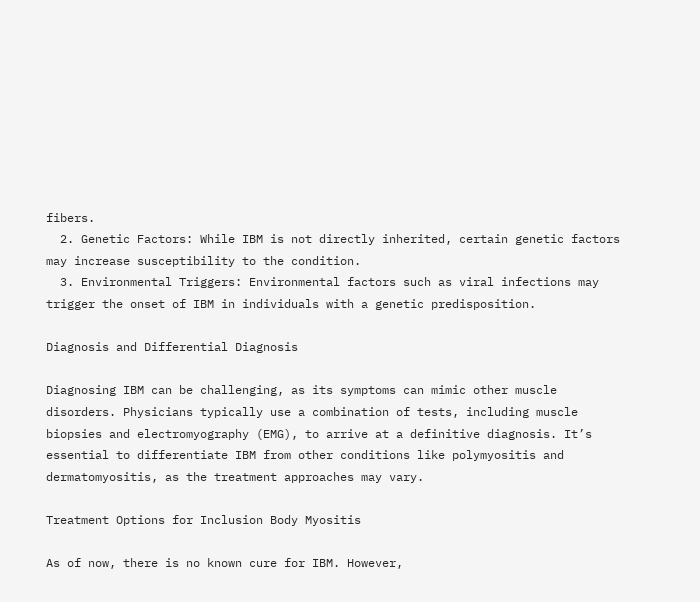fibers.
  2. Genetic Factors: While IBM is not directly inherited, certain genetic factors may increase susceptibility to the condition.
  3. Environmental Triggers: Environmental factors such as viral infections may trigger the onset of IBM in individuals with a genetic predisposition.

Diagnosis and Differential Diagnosis

Diagnosing IBM can be challenging, as its symptoms can mimic other muscle disorders. Physicians typically use a combination of tests, including muscle biopsies and electromyography (EMG), to arrive at a definitive diagnosis. It’s essential to differentiate IBM from other conditions like polymyositis and dermatomyositis, as the treatment approaches may vary.

Treatment Options for Inclusion Body Myositis

As of now, there is no known cure for IBM. However,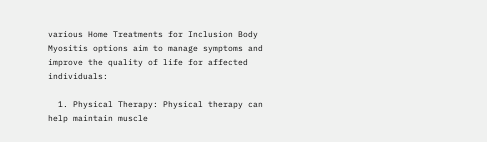various Home Treatments for Inclusion Body Myositis options aim to manage symptoms and improve the quality of life for affected individuals:

  1. Physical Therapy: Physical therapy can help maintain muscle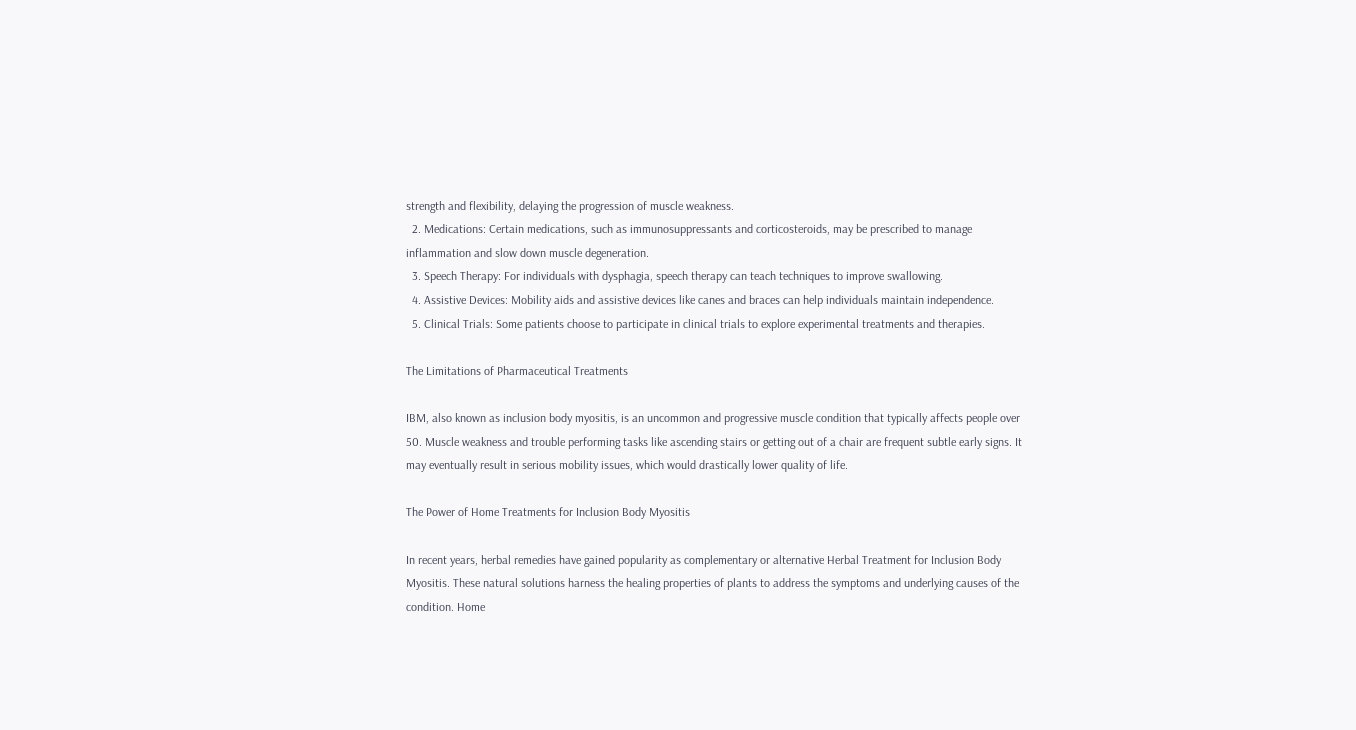strength and flexibility, delaying the progression of muscle weakness.
  2. Medications: Certain medications, such as immunosuppressants and corticosteroids, may be prescribed to manage inflammation and slow down muscle degeneration.
  3. Speech Therapy: For individuals with dysphagia, speech therapy can teach techniques to improve swallowing.
  4. Assistive Devices: Mobility aids and assistive devices like canes and braces can help individuals maintain independence.
  5. Clinical Trials: Some patients choose to participate in clinical trials to explore experimental treatments and therapies.

The Limitations of Pharmaceutical Treatments

IBM, also known as inclusion body myositis, is an uncommon and progressive muscle condition that typically affects people over 50. Muscle weakness and trouble performing tasks like ascending stairs or getting out of a chair are frequent subtle early signs. It may eventually result in serious mobility issues, which would drastically lower quality of life.

The Power of Home Treatments for Inclusion Body Myositis

In recent years, herbal remedies have gained popularity as complementary or alternative Herbal Treatment for Inclusion Body Myositis. These natural solutions harness the healing properties of plants to address the symptoms and underlying causes of the condition. Home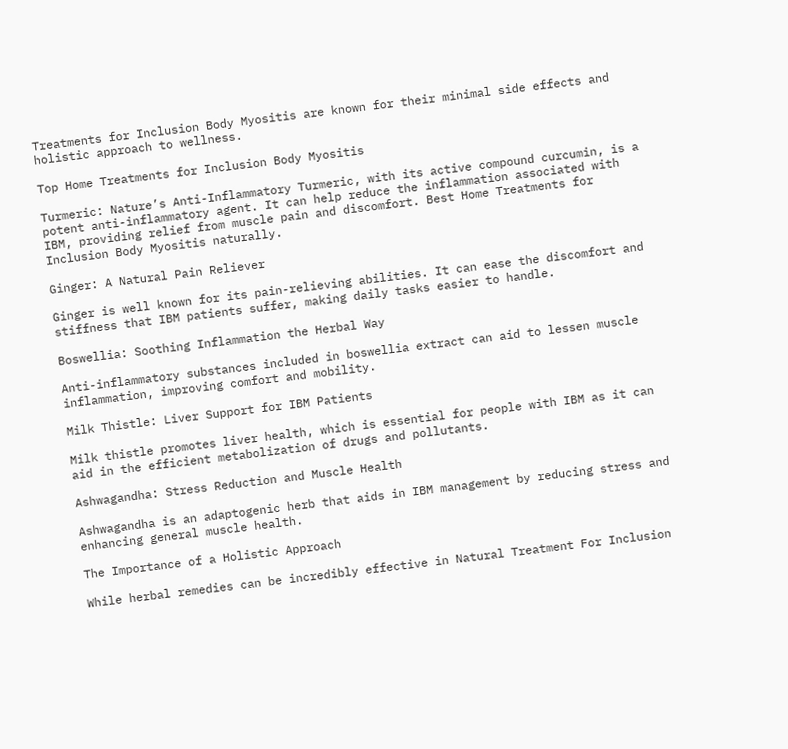Treatments for Inclusion Body Myositis are known for their minimal side effects and holistic approach to wellness.

Top Home Treatments for Inclusion Body Myositis

Turmeric: Nature’s Anti-Inflammatory Turmeric, with its active compound curcumin, is a potent anti-inflammatory agent. It can help reduce the inflammation associated with IBM, providing relief from muscle pain and discomfort. Best Home Treatments for Inclusion Body Myositis naturally.

Ginger: A Natural Pain Reliever

Ginger is well known for its pain-relieving abilities. It can ease the discomfort and stiffness that IBM patients suffer, making daily tasks easier to handle.

Boswellia: Soothing Inflammation the Herbal Way

Anti-inflammatory substances included in boswellia extract can aid to lessen muscle inflammation, improving comfort and mobility.

Milk Thistle: Liver Support for IBM Patients

Milk thistle promotes liver health, which is essential for people with IBM as it can aid in the efficient metabolization of drugs and pollutants.

Ashwagandha: Stress Reduction and Muscle Health

Ashwagandha is an adaptogenic herb that aids in IBM management by reducing stress and enhancing general muscle health.

The Importance of a Holistic Approach

While herbal remedies can be incredibly effective in Natural Treatment For Inclusion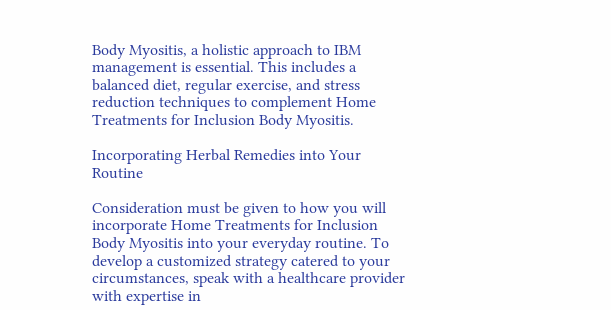Body Myositis, a holistic approach to IBM management is essential. This includes a balanced diet, regular exercise, and stress reduction techniques to complement Home Treatments for Inclusion Body Myositis.

Incorporating Herbal Remedies into Your Routine

Consideration must be given to how you will incorporate Home Treatments for Inclusion Body Myositis into your everyday routine. To develop a customized strategy catered to your circumstances, speak with a healthcare provider with expertise in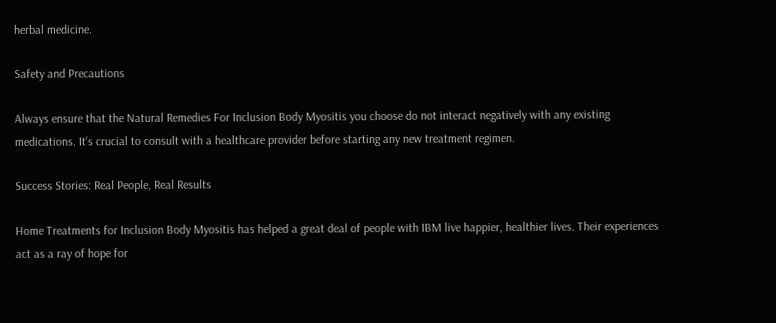herbal medicine.

Safety and Precautions

Always ensure that the Natural Remedies For Inclusion Body Myositis you choose do not interact negatively with any existing medications. It’s crucial to consult with a healthcare provider before starting any new treatment regimen.

Success Stories: Real People, Real Results

Home Treatments for Inclusion Body Myositis has helped a great deal of people with IBM live happier, healthier lives. Their experiences act as a ray of hope for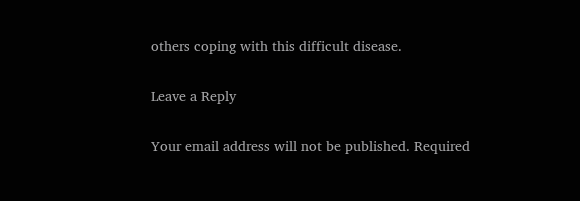others coping with this difficult disease.

Leave a Reply

Your email address will not be published. Required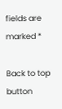fields are marked *

Back to top button